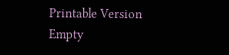Printable Version Empty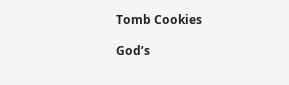Tomb Cookies

God’s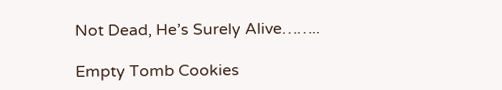Not Dead, He’s Surely Alive……..

Empty Tomb Cookies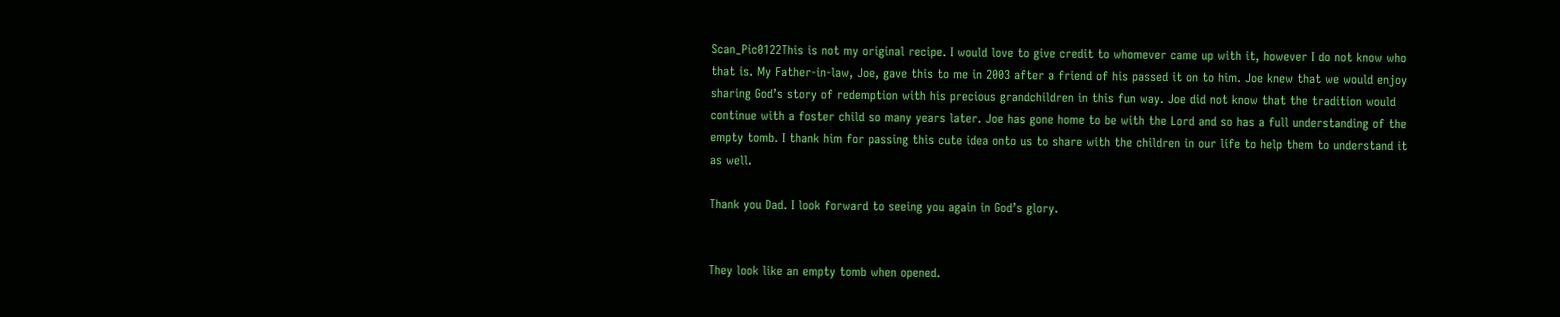Scan_Pic0122This is not my original recipe. I would love to give credit to whomever came up with it, however I do not know who that is. My Father-in-law, Joe, gave this to me in 2003 after a friend of his passed it on to him. Joe knew that we would enjoy sharing God’s story of redemption with his precious grandchildren in this fun way. Joe did not know that the tradition would continue with a foster child so many years later. Joe has gone home to be with the Lord and so has a full understanding of the empty tomb. I thank him for passing this cute idea onto us to share with the children in our life to help them to understand it as well.

Thank you Dad. I look forward to seeing you again in God’s glory.


They look like an empty tomb when opened.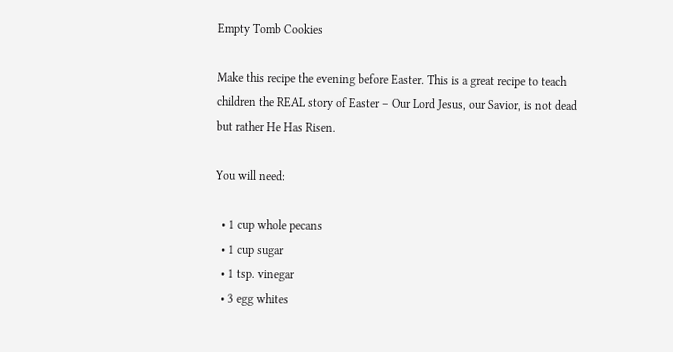Empty Tomb Cookies

Make this recipe the evening before Easter. This is a great recipe to teach children the REAL story of Easter – Our Lord Jesus, our Savior, is not dead but rather He Has Risen.

You will need:

  • 1 cup whole pecans
  • 1 cup sugar
  • 1 tsp. vinegar
  • 3 egg whites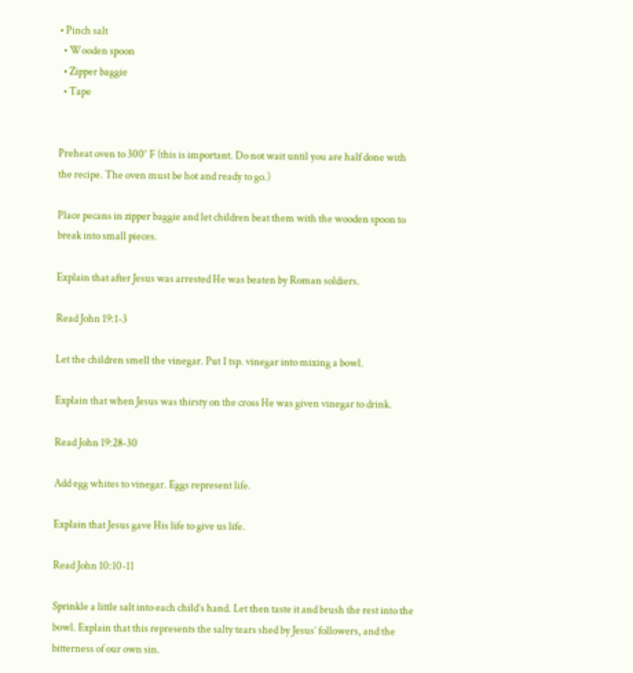• Pinch salt
  • Wooden spoon
  • Zipper baggie
  • Tape


Preheat oven to 300° F (this is important. Do not wait until you are half done with the recipe. The oven must be hot and ready to go.)

Place pecans in zipper baggie and let children beat them with the wooden spoon to break into small pieces.

Explain that after Jesus was arrested He was beaten by Roman soldiers.

Read John 19:1-3

Let the children smell the vinegar. Put 1 tsp. vinegar into mixing a bowl.

Explain that when Jesus was thirsty on the cross He was given vinegar to drink.

Read John 19:28-30

Add egg whites to vinegar. Eggs represent life.

Explain that Jesus gave His life to give us life.

Read John 10:10-11

Sprinkle a little salt into each child’s hand. Let then taste it and brush the rest into the bowl. Explain that this represents the salty tears shed by Jesus’ followers, and the bitterness of our own sin.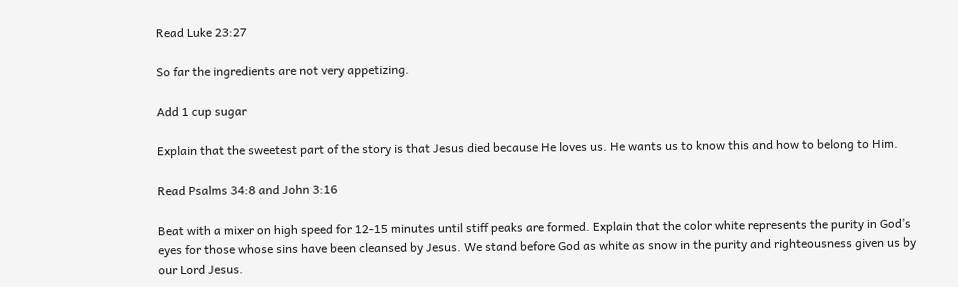Read Luke 23:27

So far the ingredients are not very appetizing.

Add 1 cup sugar

Explain that the sweetest part of the story is that Jesus died because He loves us. He wants us to know this and how to belong to Him.

Read Psalms 34:8 and John 3:16

Beat with a mixer on high speed for 12-15 minutes until stiff peaks are formed. Explain that the color white represents the purity in God’s eyes for those whose sins have been cleansed by Jesus. We stand before God as white as snow in the purity and righteousness given us by our Lord Jesus.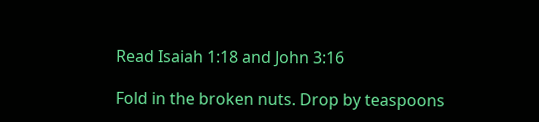Read Isaiah 1:18 and John 3:16

Fold in the broken nuts. Drop by teaspoons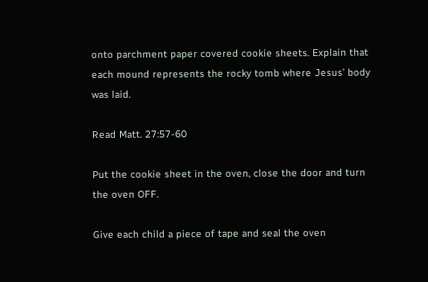onto parchment paper covered cookie sheets. Explain that each mound represents the rocky tomb where Jesus’ body was laid.

Read Matt. 27:57-60

Put the cookie sheet in the oven, close the door and turn the oven OFF.

Give each child a piece of tape and seal the oven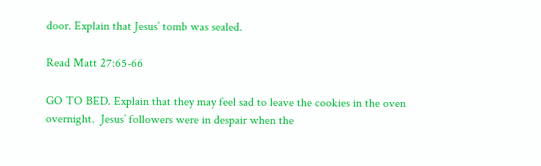door. Explain that Jesus’ tomb was sealed.

Read Matt 27:65-66

GO TO BED. Explain that they may feel sad to leave the cookies in the oven overnight.  Jesus’ followers were in despair when the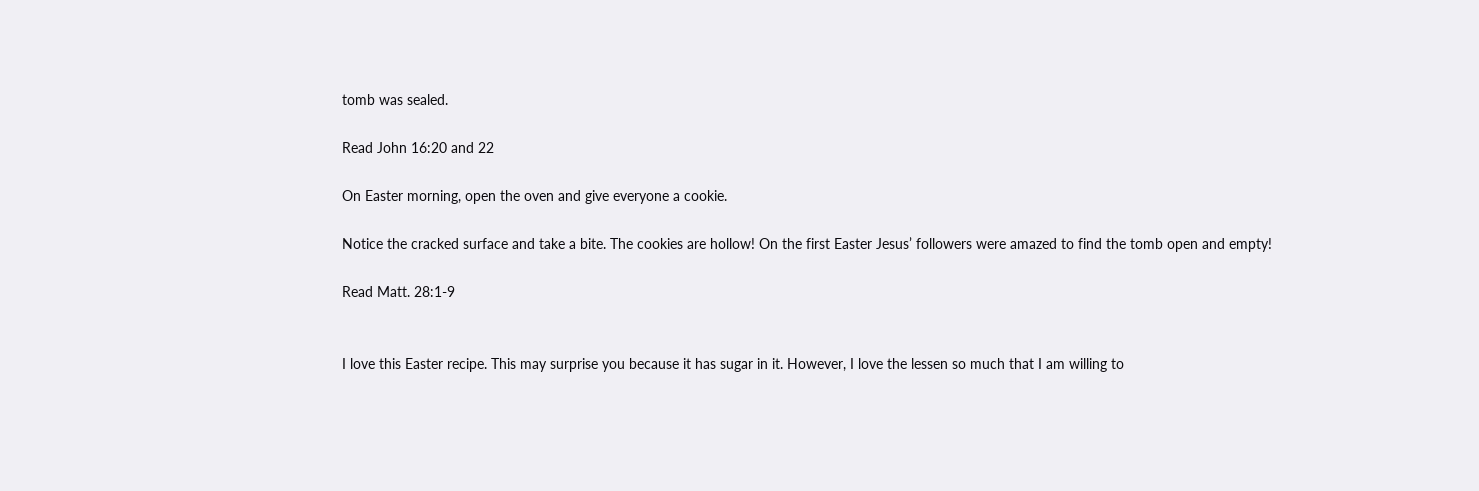tomb was sealed.

Read John 16:20 and 22

On Easter morning, open the oven and give everyone a cookie.

Notice the cracked surface and take a bite. The cookies are hollow! On the first Easter Jesus’ followers were amazed to find the tomb open and empty!

Read Matt. 28:1-9


I love this Easter recipe. This may surprise you because it has sugar in it. However, I love the lessen so much that I am willing to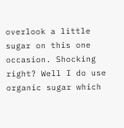overlook a little sugar on this one occasion. Shocking right? Well I do use organic sugar which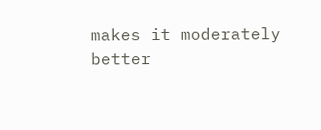makes it moderately better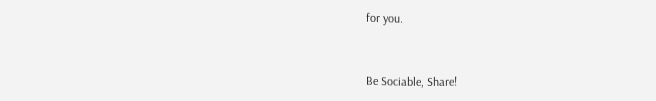for you.


Be Sociable, Share!